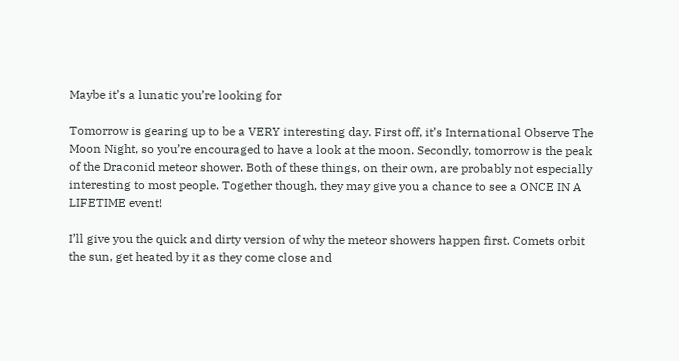Maybe it’s a lunatic you’re looking for

Tomorrow is gearing up to be a VERY interesting day. First off, it’s International Observe The Moon Night, so you’re encouraged to have a look at the moon. Secondly, tomorrow is the peak of the Draconid meteor shower. Both of these things, on their own, are probably not especially interesting to most people. Together though, they may give you a chance to see a ONCE IN A LIFETIME event!

I’ll give you the quick and dirty version of why the meteor showers happen first. Comets orbit the sun, get heated by it as they come close and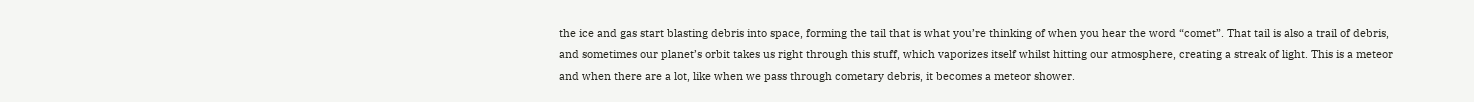the ice and gas start blasting debris into space, forming the tail that is what you’re thinking of when you hear the word “comet”. That tail is also a trail of debris, and sometimes our planet’s orbit takes us right through this stuff, which vaporizes itself whilst hitting our atmosphere, creating a streak of light. This is a meteor and when there are a lot, like when we pass through cometary debris, it becomes a meteor shower.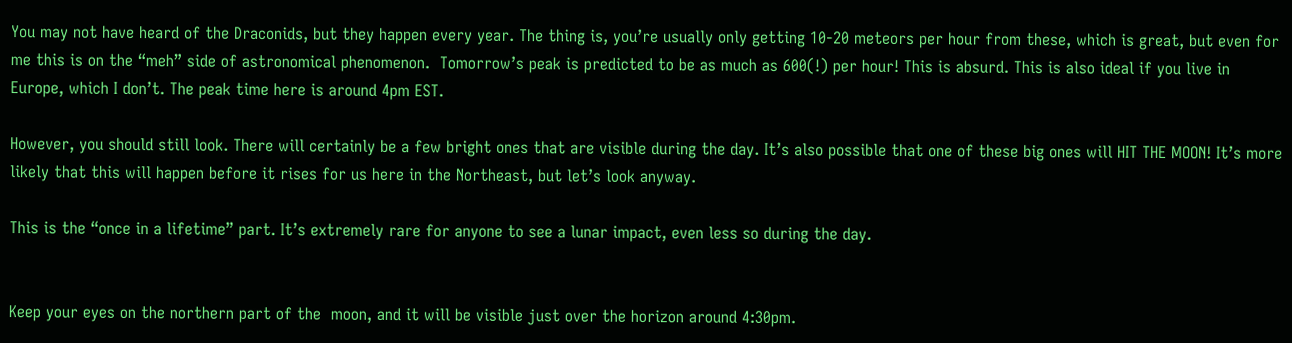You may not have heard of the Draconids, but they happen every year. The thing is, you’re usually only getting 10-20 meteors per hour from these, which is great, but even for me this is on the “meh” side of astronomical phenomenon.  Tomorrow’s peak is predicted to be as much as 600(!) per hour! This is absurd. This is also ideal if you live in Europe, which I don’t. The peak time here is around 4pm EST.

However, you should still look. There will certainly be a few bright ones that are visible during the day. It’s also possible that one of these big ones will HIT THE MOON! It’s more likely that this will happen before it rises for us here in the Northeast, but let’s look anyway.

This is the “once in a lifetime” part. It’s extremely rare for anyone to see a lunar impact, even less so during the day.


Keep your eyes on the northern part of the  moon, and it will be visible just over the horizon around 4:30pm.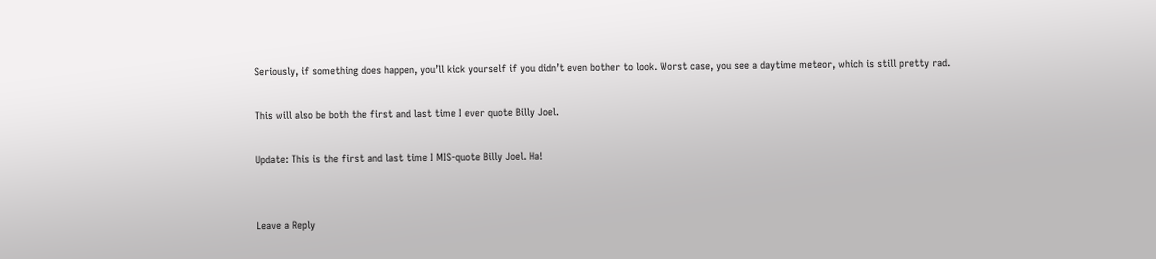Seriously, if something does happen, you’ll kick yourself if you didn’t even bother to look. Worst case, you see a daytime meteor, which is still pretty rad.

This will also be both the first and last time I ever quote Billy Joel.

Update: This is the first and last time I MIS-quote Billy Joel. Ha!


Leave a Reply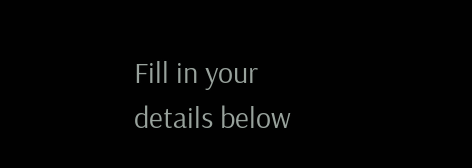Fill in your details below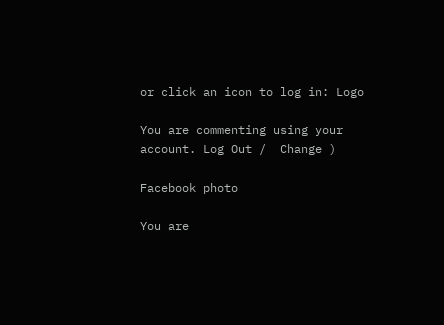or click an icon to log in: Logo

You are commenting using your account. Log Out /  Change )

Facebook photo

You are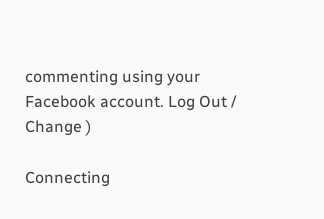commenting using your Facebook account. Log Out /  Change )

Connecting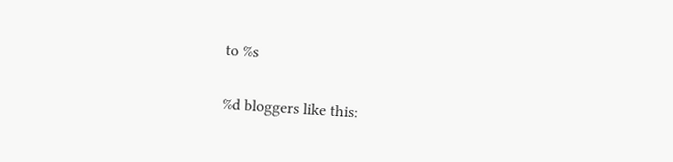to %s

%d bloggers like this: